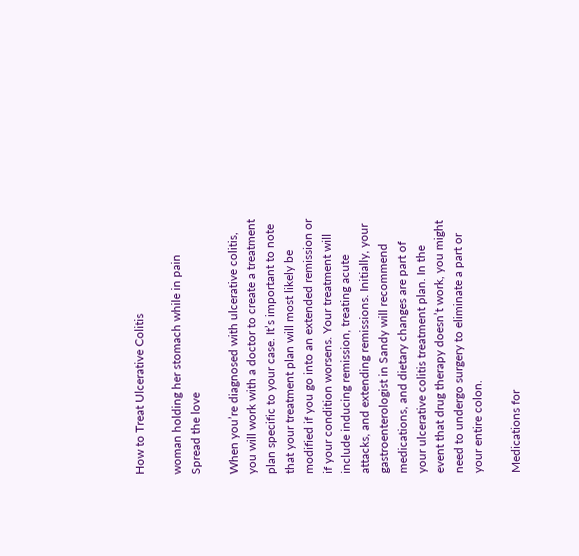How to Treat Ulcerative Colitis

woman holding her stomach while in pain
Spread the love

When you’re diagnosed with ulcerative colitis, you will work with a doctor to create a treatment plan specific to your case. It’s important to note that your treatment plan will most likely be modified if you go into an extended remission or if your condition worsens. Your treatment will include inducing remission, treating acute attacks, and extending remissions. Initially, your gastroenterologist in Sandy will recommend medications, and dietary changes are part of your ulcerative colitis treatment plan. In the event that drug therapy doesn’t work, you might need to undergo surgery to eliminate a part or your entire colon.

Medications for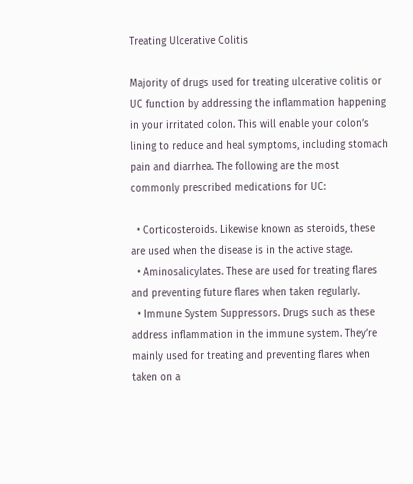Treating Ulcerative Colitis

Majority of drugs used for treating ulcerative colitis or UC function by addressing the inflammation happening in your irritated colon. This will enable your colon’s lining to reduce and heal symptoms, including stomach pain and diarrhea. The following are the most commonly prescribed medications for UC:

  • Corticosteroids. Likewise known as steroids, these are used when the disease is in the active stage.
  • Aminosalicylates. These are used for treating flares and preventing future flares when taken regularly.
  • Immune System Suppressors. Drugs such as these address inflammation in the immune system. They’re mainly used for treating and preventing flares when taken on a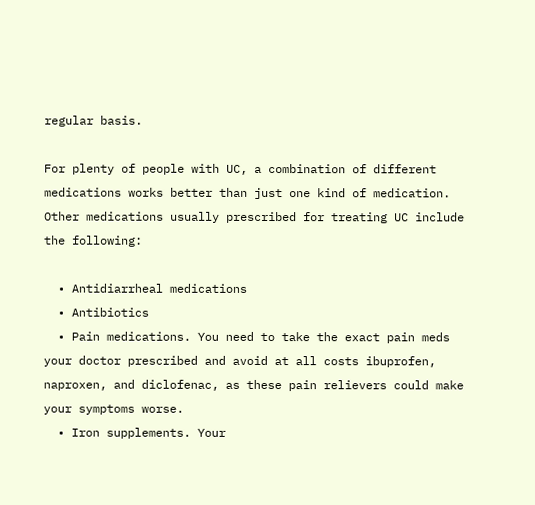regular basis.

For plenty of people with UC, a combination of different medications works better than just one kind of medication. Other medications usually prescribed for treating UC include the following:

  • Antidiarrheal medications
  • Antibiotics
  • Pain medications. You need to take the exact pain meds your doctor prescribed and avoid at all costs ibuprofen, naproxen, and diclofenac, as these pain relievers could make your symptoms worse.
  • Iron supplements. Your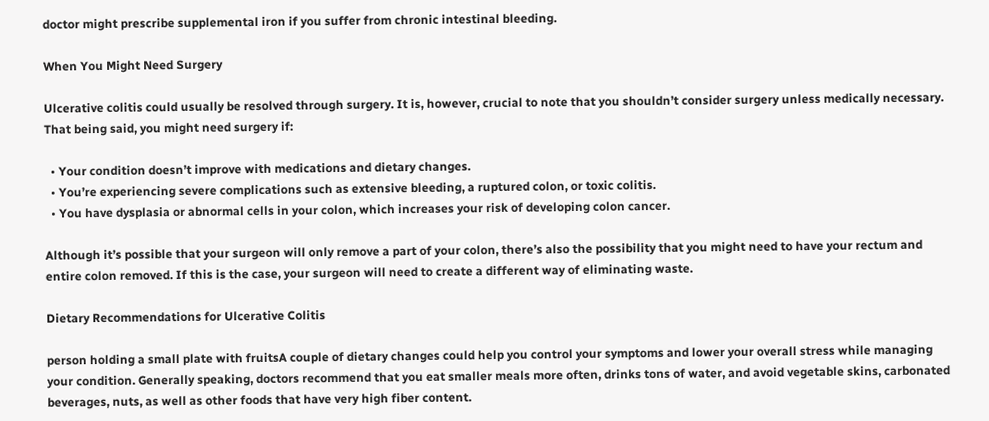doctor might prescribe supplemental iron if you suffer from chronic intestinal bleeding.

When You Might Need Surgery

Ulcerative colitis could usually be resolved through surgery. It is, however, crucial to note that you shouldn’t consider surgery unless medically necessary. That being said, you might need surgery if:

  • Your condition doesn’t improve with medications and dietary changes.
  • You’re experiencing severe complications such as extensive bleeding, a ruptured colon, or toxic colitis.
  • You have dysplasia or abnormal cells in your colon, which increases your risk of developing colon cancer.

Although it’s possible that your surgeon will only remove a part of your colon, there’s also the possibility that you might need to have your rectum and entire colon removed. If this is the case, your surgeon will need to create a different way of eliminating waste.

Dietary Recommendations for Ulcerative Colitis

person holding a small plate with fruitsA couple of dietary changes could help you control your symptoms and lower your overall stress while managing your condition. Generally speaking, doctors recommend that you eat smaller meals more often, drinks tons of water, and avoid vegetable skins, carbonated beverages, nuts, as well as other foods that have very high fiber content.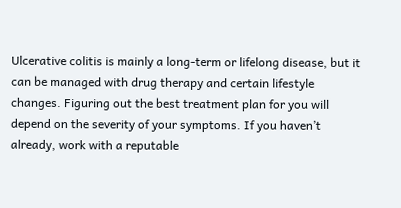Ulcerative colitis is mainly a long-term or lifelong disease, but it can be managed with drug therapy and certain lifestyle changes. Figuring out the best treatment plan for you will depend on the severity of your symptoms. If you haven’t already, work with a reputable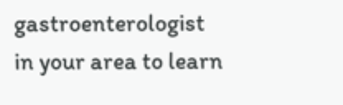gastroenterologist in your area to learn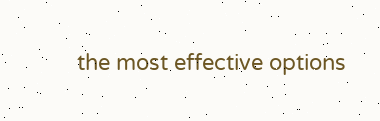the most effective options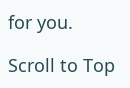for you.

Scroll to Top